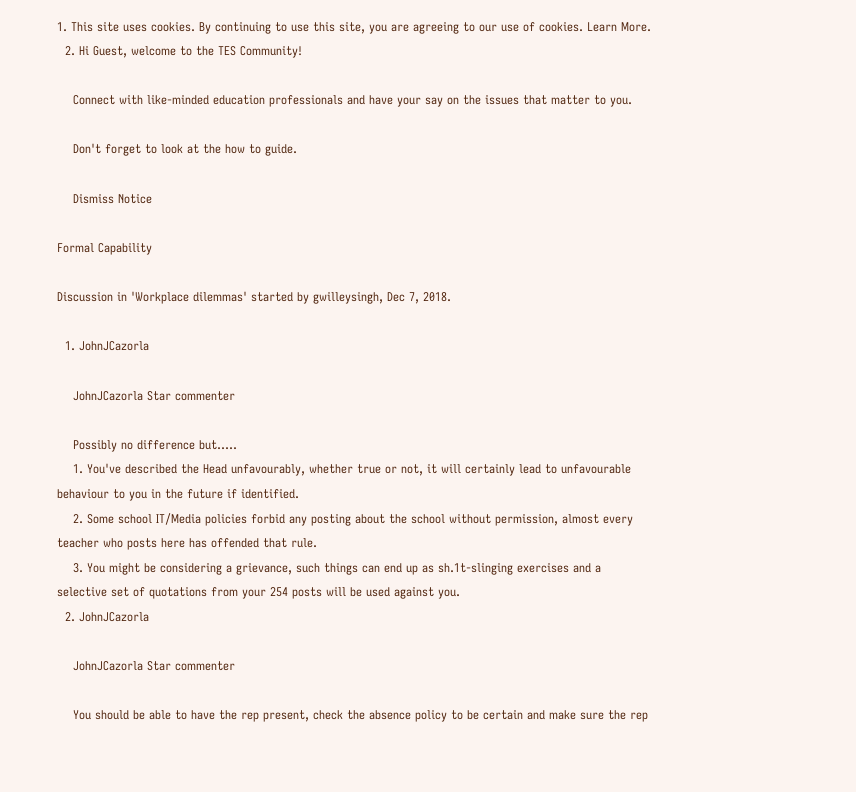1. This site uses cookies. By continuing to use this site, you are agreeing to our use of cookies. Learn More.
  2. Hi Guest, welcome to the TES Community!

    Connect with like-minded education professionals and have your say on the issues that matter to you.

    Don't forget to look at the how to guide.

    Dismiss Notice

Formal Capability

Discussion in 'Workplace dilemmas' started by gwilleysingh, Dec 7, 2018.

  1. JohnJCazorla

    JohnJCazorla Star commenter

    Possibly no difference but.....
    1. You've described the Head unfavourably, whether true or not, it will certainly lead to unfavourable behaviour to you in the future if identified.
    2. Some school IT/Media policies forbid any posting about the school without permission, almost every teacher who posts here has offended that rule.
    3. You might be considering a grievance, such things can end up as sh.1t-slinging exercises and a selective set of quotations from your 254 posts will be used against you.
  2. JohnJCazorla

    JohnJCazorla Star commenter

    You should be able to have the rep present, check the absence policy to be certain and make sure the rep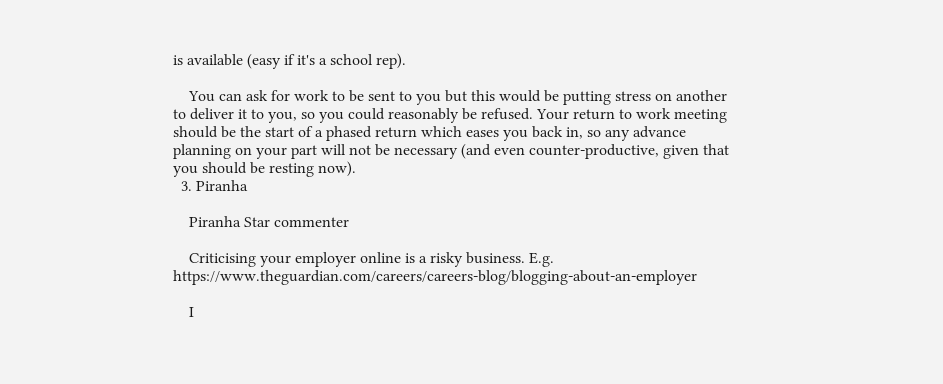is available (easy if it's a school rep).

    You can ask for work to be sent to you but this would be putting stress on another to deliver it to you, so you could reasonably be refused. Your return to work meeting should be the start of a phased return which eases you back in, so any advance planning on your part will not be necessary (and even counter-productive, given that you should be resting now).
  3. Piranha

    Piranha Star commenter

    Criticising your employer online is a risky business. E.g. https://www.theguardian.com/careers/careers-blog/blogging-about-an-employer

    I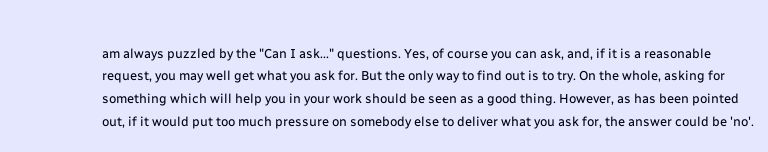am always puzzled by the "Can I ask..." questions. Yes, of course you can ask, and, if it is a reasonable request, you may well get what you ask for. But the only way to find out is to try. On the whole, asking for something which will help you in your work should be seen as a good thing. However, as has been pointed out, if it would put too much pressure on somebody else to deliver what you ask for, the answer could be 'no'.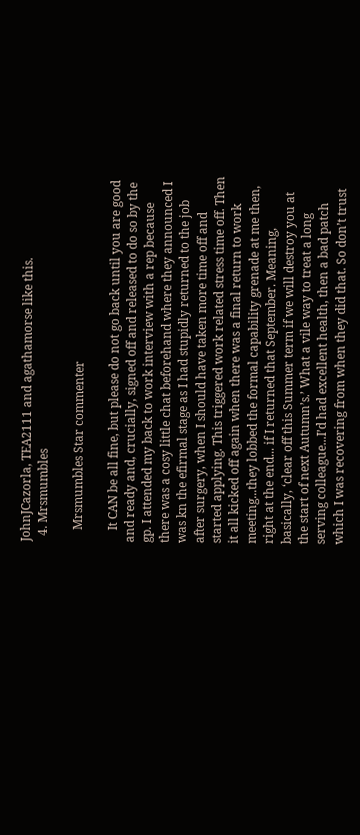JohnJCazorla, TEA2111 and agathamorse like this.
  4. Mrsmumbles

    Mrsmumbles Star commenter

    It CAN be all fine, but please do not go back until you are good and ready and, crucially, signed off and released to do so by the gp. I attended my back to work interview with a rep because there was a cosy little chat beforehand where they announced I was kn the efirmal stage as I had stupidly returned to the job after surgery, when I should have taken more time off and started applying. This triggered work related stress time off. Then it all kicked off again when there was a final return to work meeting...they lobbed the formal capability grenade at me then, right at the end... if I returned that September. Meaning, basically, ‘clear off this Summer term if we will destroy you at the start of next Autumn’s.’ What a vile way to treat a long serving colleague...I’d had excellent health, then a bad patch which I was recovering from when they did that. So don’t trust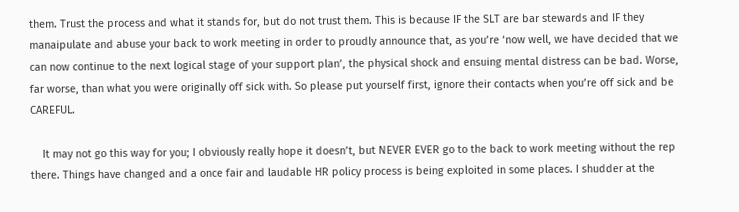them. Trust the process and what it stands for, but do not trust them. This is because IF the SLT are bar stewards and IF they manaipulate and abuse your back to work meeting in order to proudly announce that, as you’re ‘now well, we have decided that we can now continue to the next logical stage of your support plan’, the physical shock and ensuing mental distress can be bad. Worse, far worse, than what you were originally off sick with. So please put yourself first, ignore their contacts when you’re off sick and be CAREFUL.

    It may not go this way for you; I obviously really hope it doesn’t, but NEVER EVER go to the back to work meeting without the rep there. Things have changed and a once fair and laudable HR policy process is being exploited in some places. I shudder at the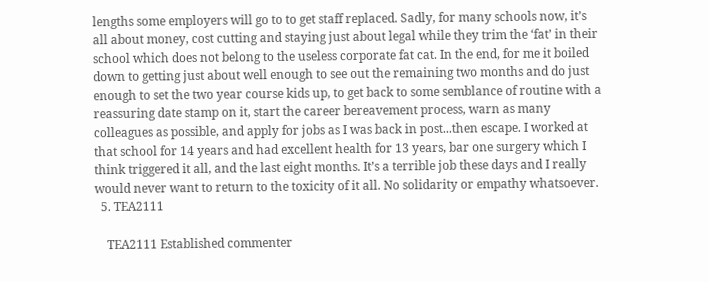lengths some employers will go to to get staff replaced. Sadly, for many schools now, it’s all about money, cost cutting and staying just about legal while they trim the ‘fat’ in their school which does not belong to the useless corporate fat cat. In the end, for me it boiled down to getting just about well enough to see out the remaining two months and do just enough to set the two year course kids up, to get back to some semblance of routine with a reassuring date stamp on it, start the career bereavement process, warn as many colleagues as possible, and apply for jobs as I was back in post...then escape. I worked at that school for 14 years and had excellent health for 13 years, bar one surgery which I think triggered it all, and the last eight months. It’s a terrible job these days and I really would never want to return to the toxicity of it all. No solidarity or empathy whatsoever.
  5. TEA2111

    TEA2111 Established commenter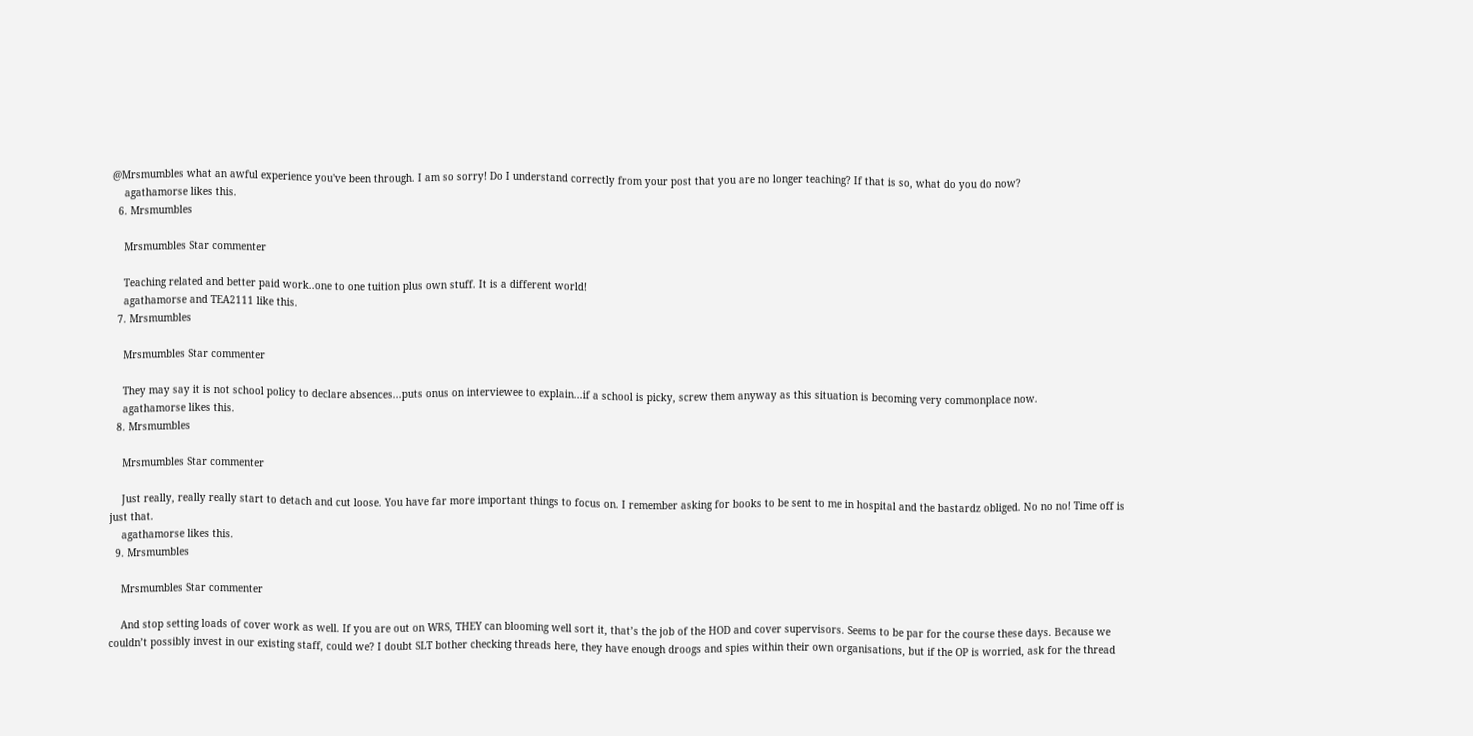@Mrsmumbles what an awful experience you've been through. I am so sorry! Do I understand correctly from your post that you are no longer teaching? If that is so, what do you do now?
    agathamorse likes this.
  6. Mrsmumbles

    Mrsmumbles Star commenter

    Teaching related and better paid work..one to one tuition plus own stuff. It is a different world!
    agathamorse and TEA2111 like this.
  7. Mrsmumbles

    Mrsmumbles Star commenter

    They may say it is not school policy to declare absences...puts onus on interviewee to explain...if a school is picky, screw them anyway as this situation is becoming very commonplace now.
    agathamorse likes this.
  8. Mrsmumbles

    Mrsmumbles Star commenter

    Just really, really really start to detach and cut loose. You have far more important things to focus on. I remember asking for books to be sent to me in hospital and the bastardz obliged. No no no! Time off is just that.
    agathamorse likes this.
  9. Mrsmumbles

    Mrsmumbles Star commenter

    And stop setting loads of cover work as well. If you are out on WRS, THEY can blooming well sort it, that’s the job of the HOD and cover supervisors. Seems to be par for the course these days. Because we couldn’t possibly invest in our existing staff, could we? I doubt SLT bother checking threads here, they have enough droogs and spies within their own organisations, but if the OP is worried, ask for the thread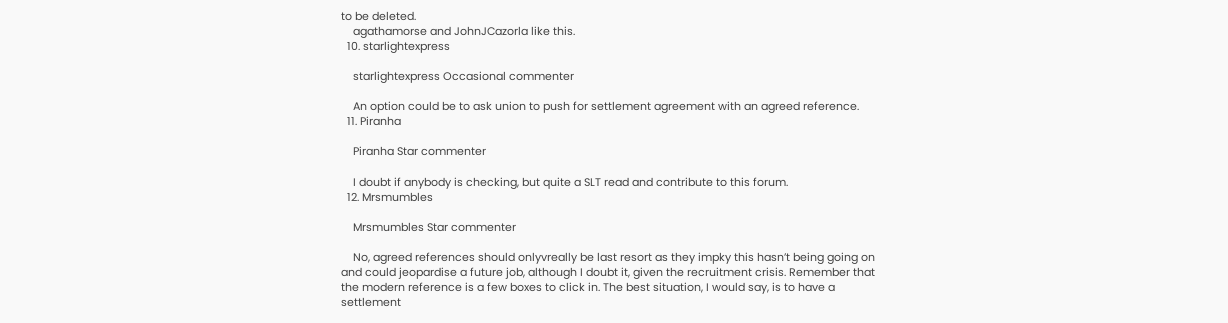to be deleted.
    agathamorse and JohnJCazorla like this.
  10. starlightexpress

    starlightexpress Occasional commenter

    An option could be to ask union to push for settlement agreement with an agreed reference.
  11. Piranha

    Piranha Star commenter

    I doubt if anybody is checking, but quite a SLT read and contribute to this forum.
  12. Mrsmumbles

    Mrsmumbles Star commenter

    No, agreed references should onlyvreally be last resort as they impky this hasn’t being going on and could jeopardise a future job, although I doubt it, given the recruitment crisis. Remember that the modern reference is a few boxes to click in. The best situation, I would say, is to have a settlement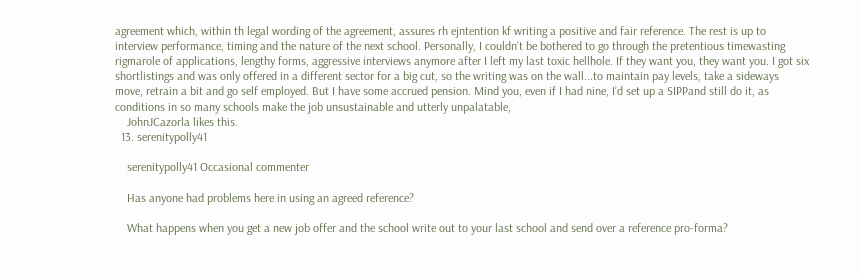agreement which, within th legal wording of the agreement, assures rh ejntention kf writing a positive and fair reference. The rest is up to interview performance, timing and the nature of the next school. Personally, I couldn’t be bothered to go through the pretentious timewasting rigmarole of applications, lengthy forms, aggressive interviews anymore after I left my last toxic hellhole. If they want you, they want you. I got six shortlistings and was only offered in a different sector for a big cut, so the writing was on the wall...to maintain pay levels, take a sideways move, retrain a bit and go self employed. But I have some accrued pension. Mind you, even if I had nine, I’d set up a SIPPand still do it, as conditions in so many schools make the job unsustainable and utterly unpalatable,
    JohnJCazorla likes this.
  13. serenitypolly41

    serenitypolly41 Occasional commenter

    Has anyone had problems here in using an agreed reference?

    What happens when you get a new job offer and the school write out to your last school and send over a reference pro-forma?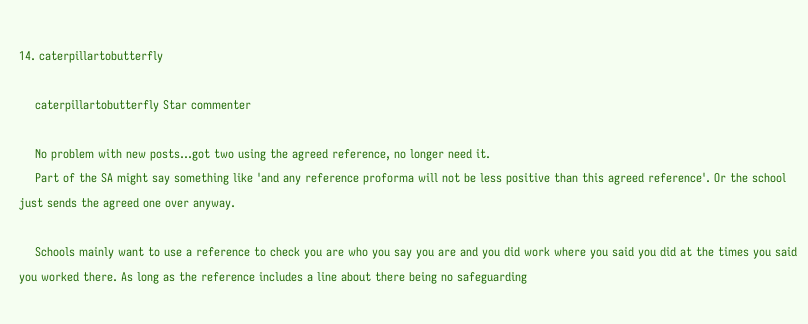14. caterpillartobutterfly

    caterpillartobutterfly Star commenter

    No problem with new posts...got two using the agreed reference, no longer need it.
    Part of the SA might say something like 'and any reference proforma will not be less positive than this agreed reference'. Or the school just sends the agreed one over anyway.

    Schools mainly want to use a reference to check you are who you say you are and you did work where you said you did at the times you said you worked there. As long as the reference includes a line about there being no safeguarding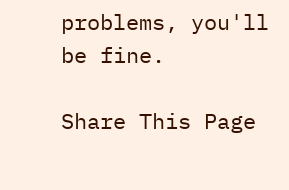problems, you'll be fine.

Share This Page